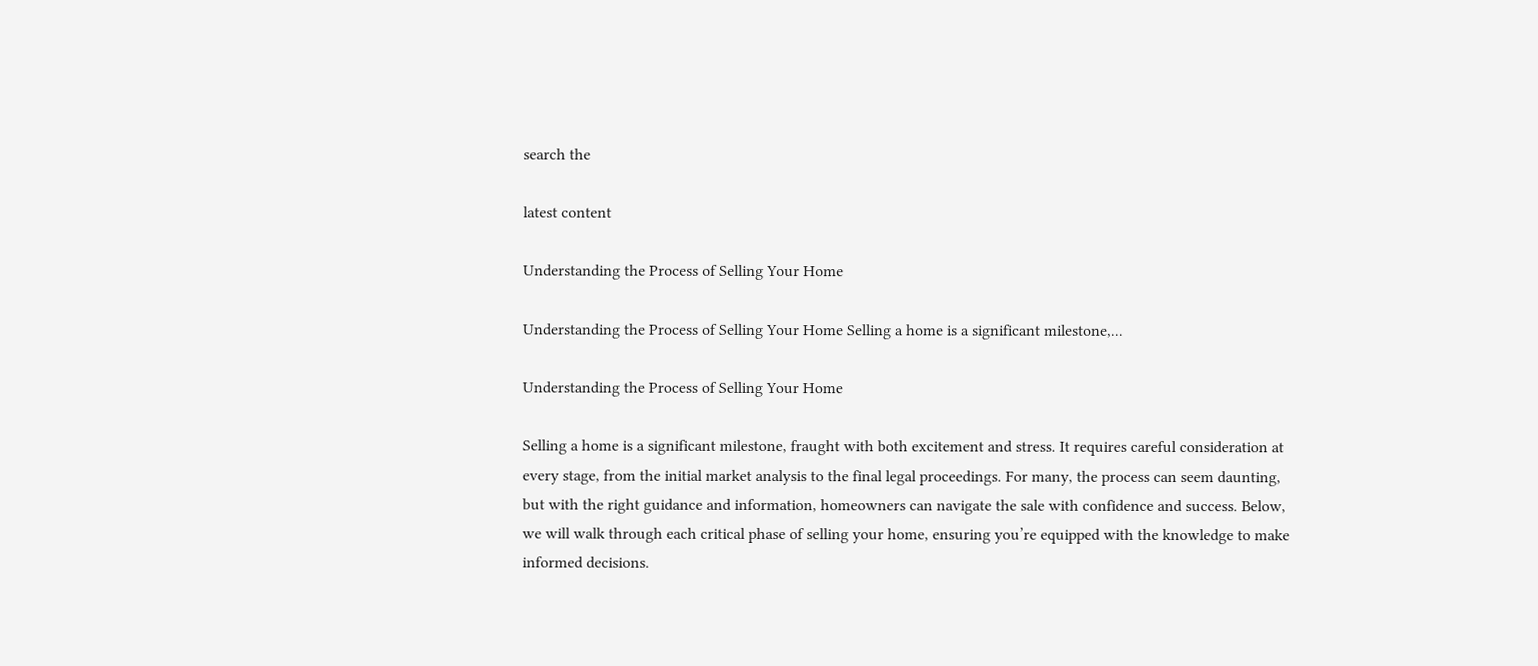search the

latest content

Understanding the Process of Selling Your Home

Understanding the Process of Selling Your Home Selling a home is a significant milestone,...

Understanding the Process of Selling Your Home

Selling a home is a significant milestone, fraught with both excitement and stress. It requires careful consideration at every stage, from the initial market analysis to the final legal proceedings. For many, the process can seem daunting, but with the right guidance and information, homeowners can navigate the sale with confidence and success. Below, we will walk through each critical phase of selling your home, ensuring you’re equipped with the knowledge to make informed decisions.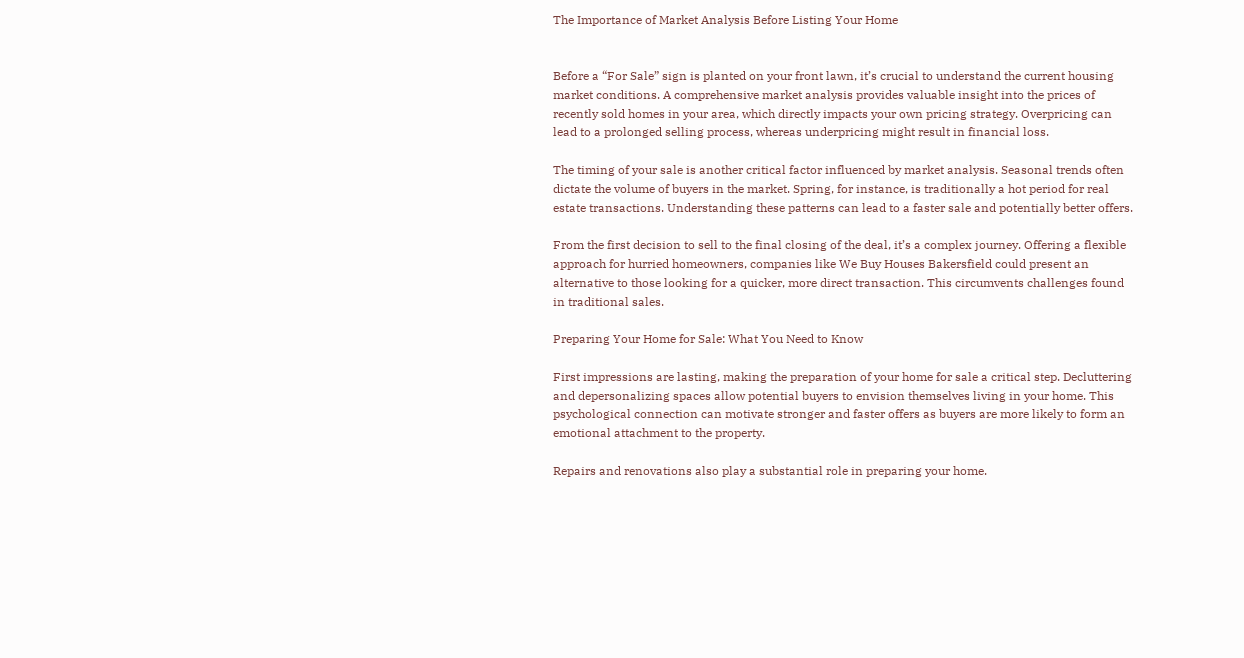The Importance of Market Analysis Before Listing Your Home


Before a “For Sale” sign is planted on your front lawn, it’s crucial to understand the current housing market conditions. A comprehensive market analysis provides valuable insight into the prices of recently sold homes in your area, which directly impacts your own pricing strategy. Overpricing can lead to a prolonged selling process, whereas underpricing might result in financial loss.

The timing of your sale is another critical factor influenced by market analysis. Seasonal trends often dictate the volume of buyers in the market. Spring, for instance, is traditionally a hot period for real estate transactions. Understanding these patterns can lead to a faster sale and potentially better offers.

From the first decision to sell to the final closing of the deal, it’s a complex journey. Offering a flexible approach for hurried homeowners, companies like We Buy Houses Bakersfield could present an alternative to those looking for a quicker, more direct transaction. This circumvents challenges found in traditional sales.

Preparing Your Home for Sale: What You Need to Know

First impressions are lasting, making the preparation of your home for sale a critical step. Decluttering and depersonalizing spaces allow potential buyers to envision themselves living in your home. This psychological connection can motivate stronger and faster offers as buyers are more likely to form an emotional attachment to the property.

Repairs and renovations also play a substantial role in preparing your home.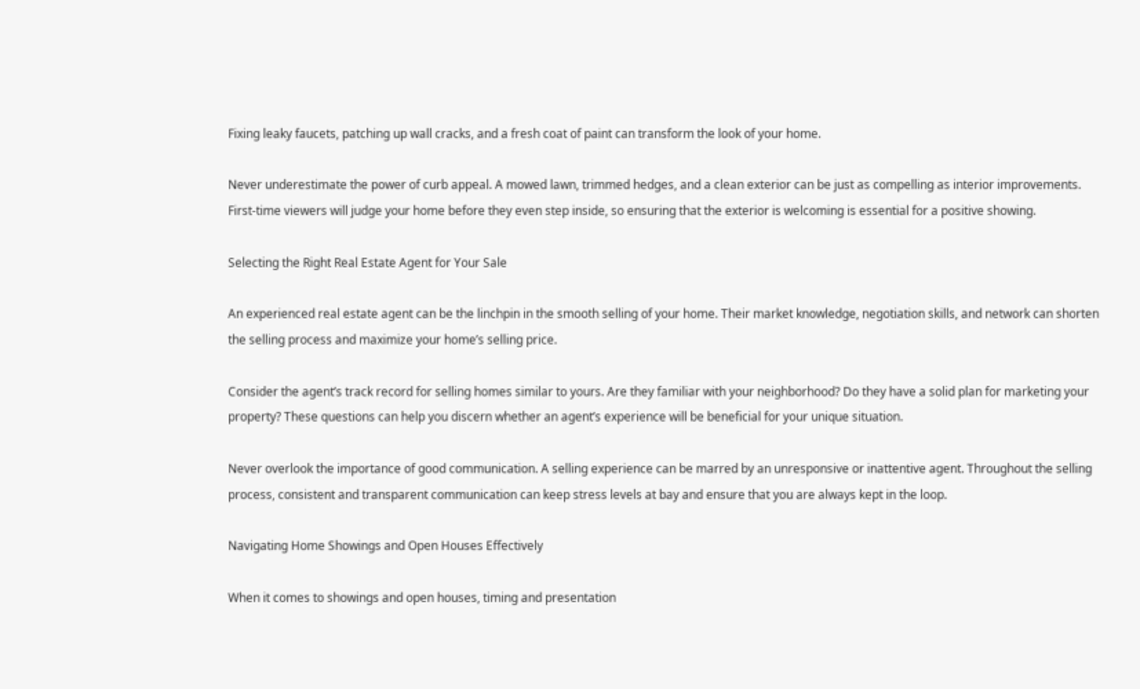Fixing leaky faucets, patching up wall cracks, and a fresh coat of paint can transform the look of your home.

Never underestimate the power of curb appeal. A mowed lawn, trimmed hedges, and a clean exterior can be just as compelling as interior improvements. First-time viewers will judge your home before they even step inside, so ensuring that the exterior is welcoming is essential for a positive showing.

Selecting the Right Real Estate Agent for Your Sale

An experienced real estate agent can be the linchpin in the smooth selling of your home. Their market knowledge, negotiation skills, and network can shorten the selling process and maximize your home’s selling price.

Consider the agent’s track record for selling homes similar to yours. Are they familiar with your neighborhood? Do they have a solid plan for marketing your property? These questions can help you discern whether an agent’s experience will be beneficial for your unique situation.

Never overlook the importance of good communication. A selling experience can be marred by an unresponsive or inattentive agent. Throughout the selling process, consistent and transparent communication can keep stress levels at bay and ensure that you are always kept in the loop.

Navigating Home Showings and Open Houses Effectively

When it comes to showings and open houses, timing and presentation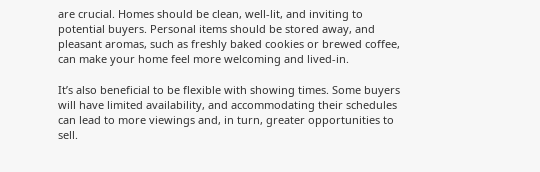are crucial. Homes should be clean, well-lit, and inviting to potential buyers. Personal items should be stored away, and pleasant aromas, such as freshly baked cookies or brewed coffee, can make your home feel more welcoming and lived-in.

It’s also beneficial to be flexible with showing times. Some buyers will have limited availability, and accommodating their schedules can lead to more viewings and, in turn, greater opportunities to sell.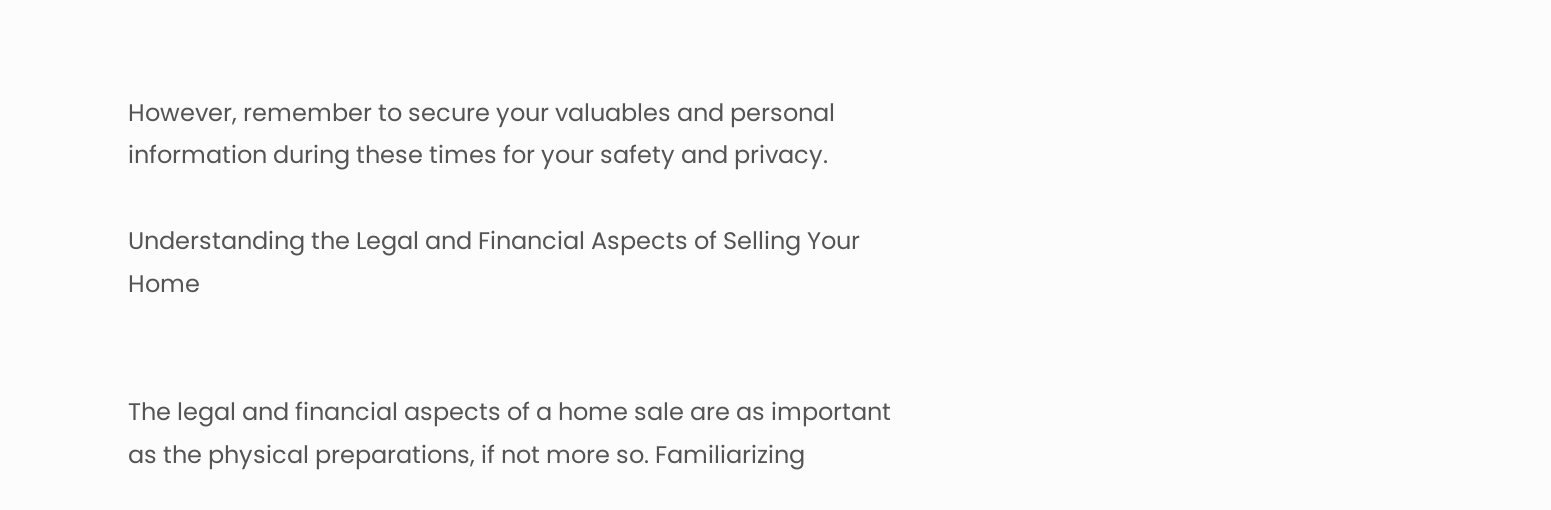However, remember to secure your valuables and personal information during these times for your safety and privacy.

Understanding the Legal and Financial Aspects of Selling Your Home


The legal and financial aspects of a home sale are as important as the physical preparations, if not more so. Familiarizing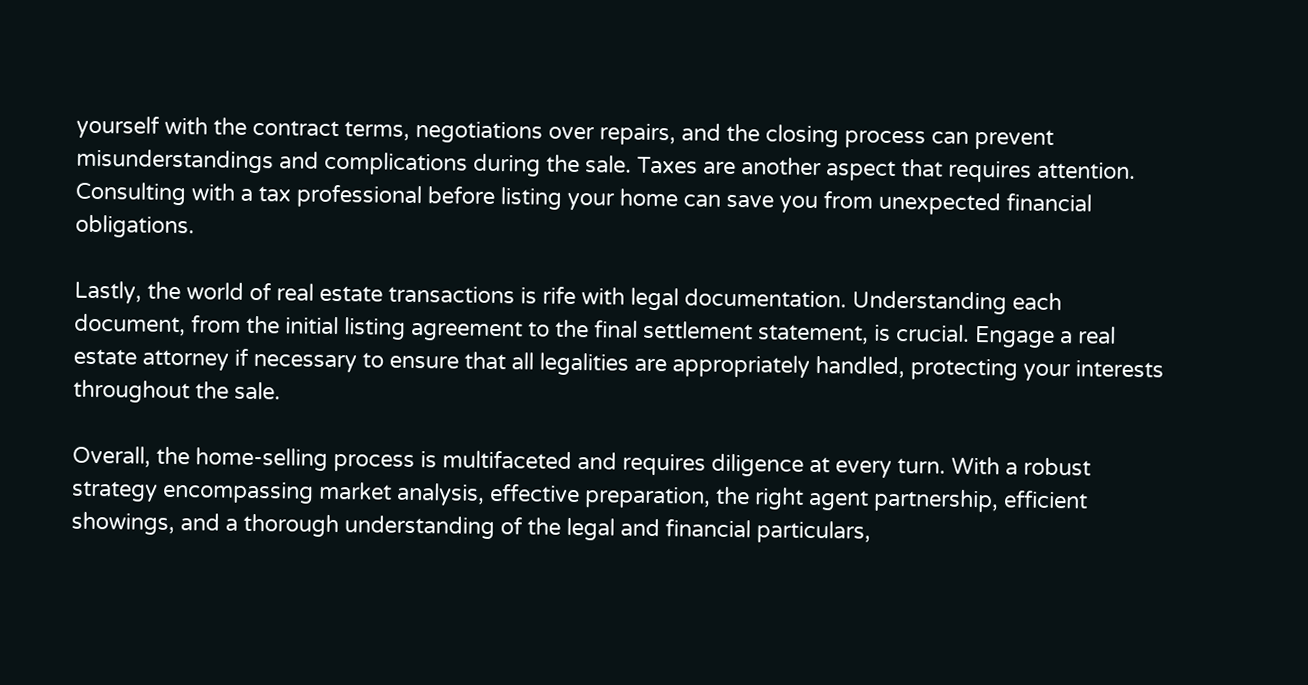yourself with the contract terms, negotiations over repairs, and the closing process can prevent misunderstandings and complications during the sale. Taxes are another aspect that requires attention. Consulting with a tax professional before listing your home can save you from unexpected financial obligations.

Lastly, the world of real estate transactions is rife with legal documentation. Understanding each document, from the initial listing agreement to the final settlement statement, is crucial. Engage a real estate attorney if necessary to ensure that all legalities are appropriately handled, protecting your interests throughout the sale.

Overall, the home-selling process is multifaceted and requires diligence at every turn. With a robust strategy encompassing market analysis, effective preparation, the right agent partnership, efficient showings, and a thorough understanding of the legal and financial particulars,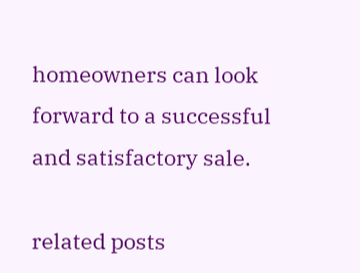homeowners can look forward to a successful and satisfactory sale.

related posts